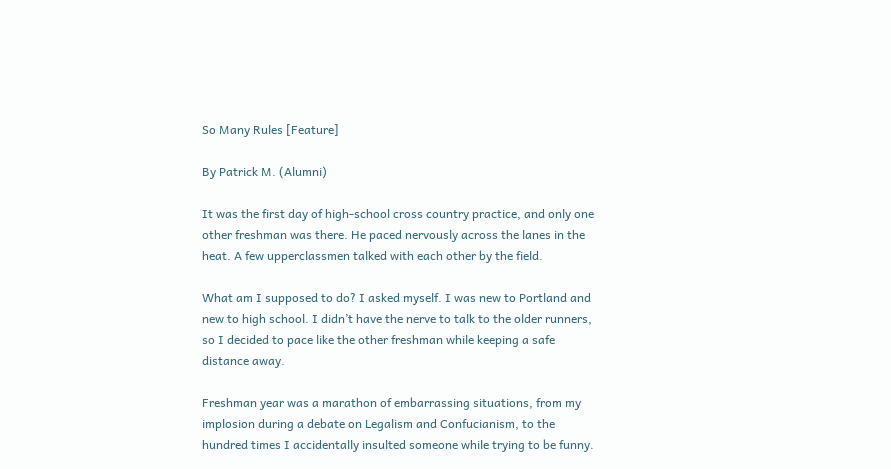So Many Rules [Feature]

By Patrick M. (Alumni)

It was the first day of high-school cross country practice, and only one other freshman was there. He paced nervously across the lanes in the heat. A few upperclassmen talked with each other by the field.

What am I supposed to do? I asked myself. I was new to Portland and new to high school. I didn’t have the nerve to talk to the older runners, so I decided to pace like the other freshman while keeping a safe distance away.

Freshman year was a marathon of embarrassing situations, from my implosion during a debate on Legalism and Confucianism, to the hundred times I accidentally insulted someone while trying to be funny.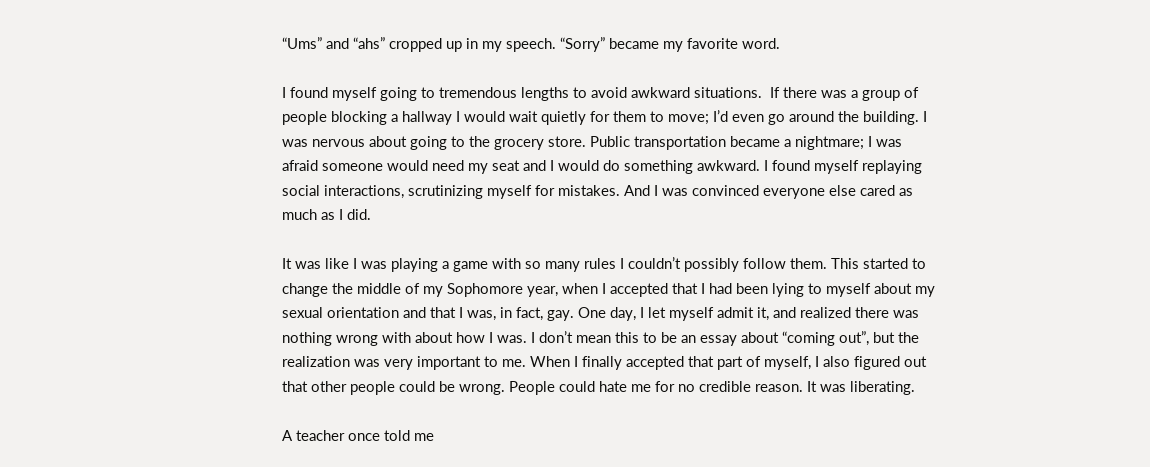“Ums” and “ahs” cropped up in my speech. “Sorry” became my favorite word.

I found myself going to tremendous lengths to avoid awkward situations.  If there was a group of people blocking a hallway I would wait quietly for them to move; I’d even go around the building. I was nervous about going to the grocery store. Public transportation became a nightmare; I was afraid someone would need my seat and I would do something awkward. I found myself replaying social interactions, scrutinizing myself for mistakes. And I was convinced everyone else cared as much as I did.

It was like I was playing a game with so many rules I couldn’t possibly follow them. This started to change the middle of my Sophomore year, when I accepted that I had been lying to myself about my sexual orientation and that I was, in fact, gay. One day, I let myself admit it, and realized there was nothing wrong with about how I was. I don’t mean this to be an essay about “coming out”, but the realization was very important to me. When I finally accepted that part of myself, I also figured out that other people could be wrong. People could hate me for no credible reason. It was liberating.

A teacher once told me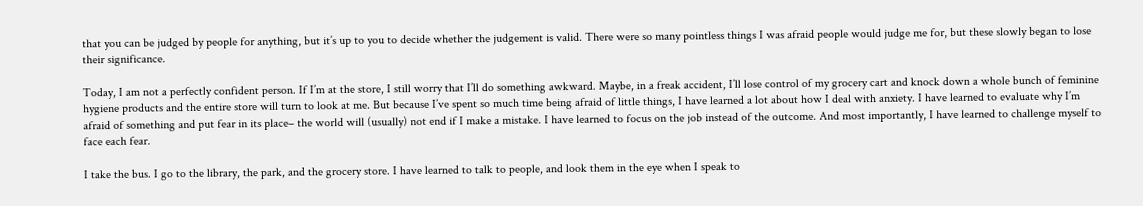that you can be judged by people for anything, but it’s up to you to decide whether the judgement is valid. There were so many pointless things I was afraid people would judge me for, but these slowly began to lose their significance.

Today, I am not a perfectly confident person. If I’m at the store, I still worry that I’ll do something awkward. Maybe, in a freak accident, I’ll lose control of my grocery cart and knock down a whole bunch of feminine hygiene products and the entire store will turn to look at me. But because I’ve spent so much time being afraid of little things, I have learned a lot about how I deal with anxiety. I have learned to evaluate why I’m afraid of something and put fear in its place– the world will (usually) not end if I make a mistake. I have learned to focus on the job instead of the outcome. And most importantly, I have learned to challenge myself to face each fear.

I take the bus. I go to the library, the park, and the grocery store. I have learned to talk to people, and look them in the eye when I speak to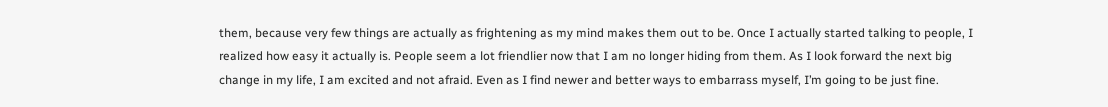them, because very few things are actually as frightening as my mind makes them out to be. Once I actually started talking to people, I realized how easy it actually is. People seem a lot friendlier now that I am no longer hiding from them. As I look forward the next big change in my life, I am excited and not afraid. Even as I find newer and better ways to embarrass myself, I’m going to be just fine.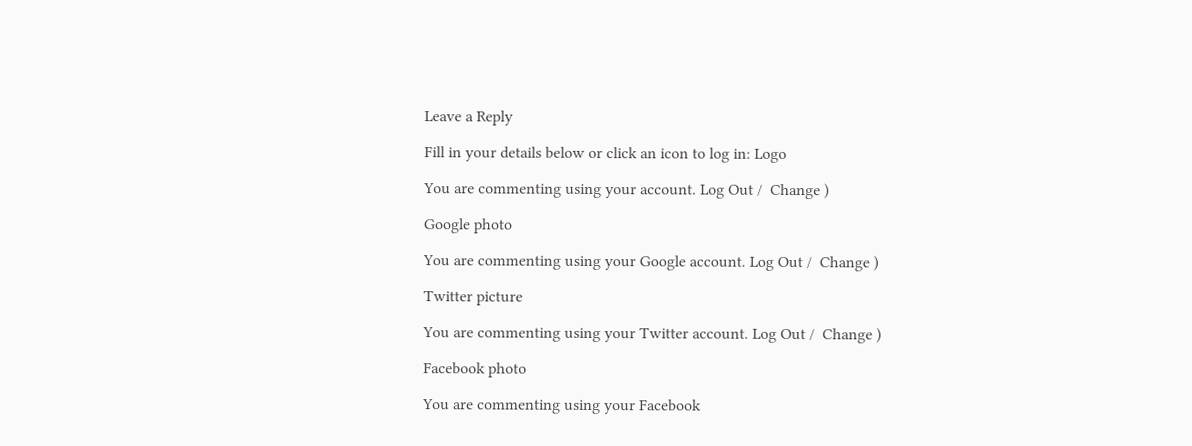Leave a Reply

Fill in your details below or click an icon to log in: Logo

You are commenting using your account. Log Out /  Change )

Google photo

You are commenting using your Google account. Log Out /  Change )

Twitter picture

You are commenting using your Twitter account. Log Out /  Change )

Facebook photo

You are commenting using your Facebook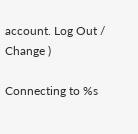account. Log Out /  Change )

Connecting to %s